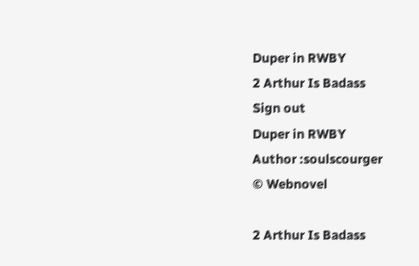Duper in RWBY
2 Arthur Is Badass
Sign out
Duper in RWBY
Author :soulscourger
© Webnovel

2 Arthur Is Badass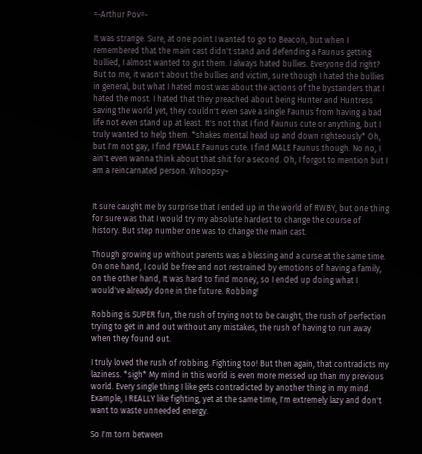=-Arthur Pov=-

It was strange. Sure, at one point I wanted to go to Beacon, but when I remembered that the main cast didn't stand and defending a Faunus getting bullied, I almost wanted to gut them. I always hated bullies. Everyone did right? But to me, it wasn't about the bullies and victim, sure though I hated the bullies in general, but what I hated most was about the actions of the bystanders that I hated the most. I hated that they preached about being Hunter and Huntress saving the world yet, they couldn't even save a single Faunus from having a bad life not even stand up at least. It's not that I find Faunus cute or anything, but I truly wanted to help them. *shakes mental head up and down righteously* Oh, but I'm not gay, I find FEMALE Faunus cute. I find MALE Faunus though. No no, I ain't even wanna think about that shit for a second. Oh, I forgot to mention but I am a reincarnated person. Whoopsy~


It sure caught me by surprise that I ended up in the world of RWBY, but one thing for sure was that I would try my absolute hardest to change the course of history. But step number one was to change the main cast.

Though growing up without parents was a blessing and a curse at the same time. On one hand, I could be free and not restrained by emotions of having a family, on the other hand, It was hard to find money, so I ended up doing what I would've already done in the future. Robbing!

Robbing is SUPER fun, the rush of trying not to be caught, the rush of perfection trying to get in and out without any mistakes, the rush of having to run away when they found out.

I truly loved the rush of robbing. Fighting too! But then again, that contradicts my laziness. *sigh* My mind in this world is even more messed up than my previous world. Every single thing I like gets contradicted by another thing in my mind. Example, I REALLY like fighting, yet at the same time, I'm extremely lazy and don't want to waste unneeded energy.

So I'm torn between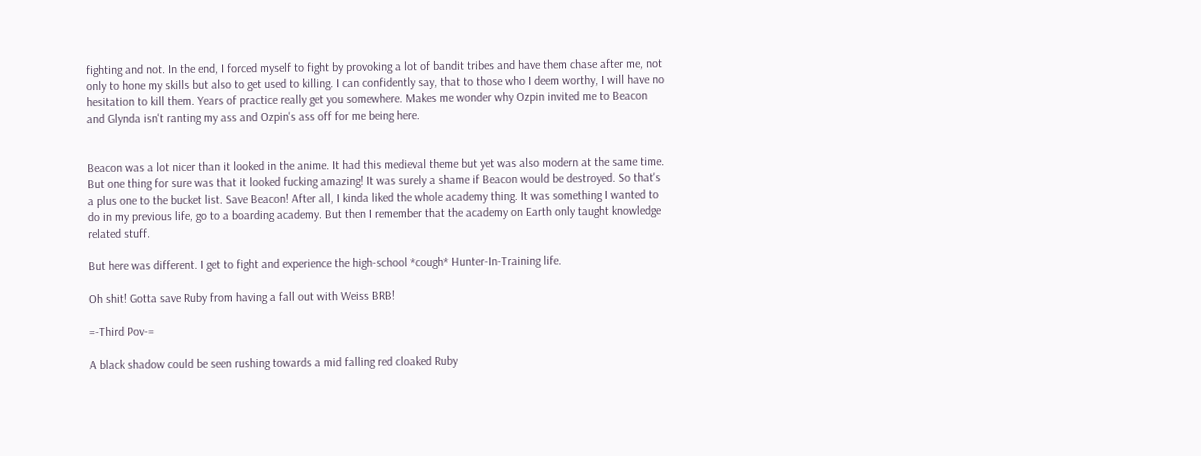fighting and not. In the end, I forced myself to fight by provoking a lot of bandit tribes and have them chase after me, not only to hone my skills but also to get used to killing. I can confidently say, that to those who I deem worthy, I will have no hesitation to kill them. Years of practice really get you somewhere. Makes me wonder why Ozpin invited me to Beacon and Glynda isn't ranting my ass and Ozpin's ass off for me being here.


Beacon was a lot nicer than it looked in the anime. It had this medieval theme but yet was also modern at the same time. But one thing for sure was that it looked fucking amazing! It was surely a shame if Beacon would be destroyed. So that's a plus one to the bucket list. Save Beacon! After all, I kinda liked the whole academy thing. It was something I wanted to do in my previous life, go to a boarding academy. But then I remember that the academy on Earth only taught knowledge related stuff.

But here was different. I get to fight and experience the high-school *cough* Hunter-In-Training life.

Oh shit! Gotta save Ruby from having a fall out with Weiss BRB!

=-Third Pov-=

A black shadow could be seen rushing towards a mid falling red cloaked Ruby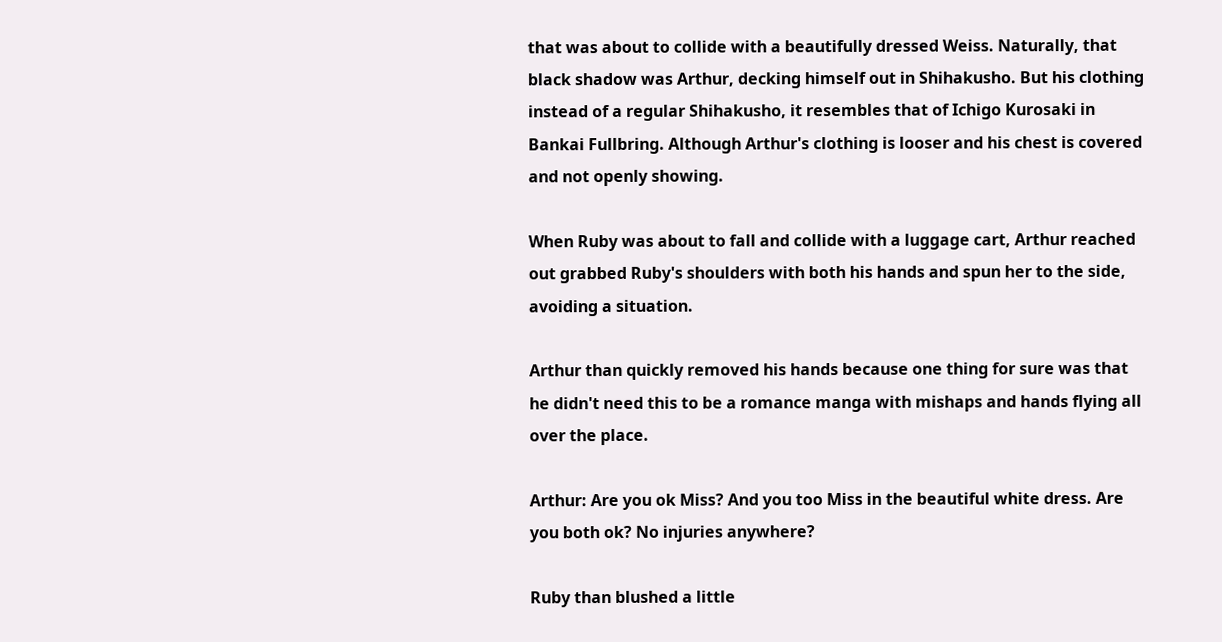that was about to collide with a beautifully dressed Weiss. Naturally, that black shadow was Arthur, decking himself out in Shihakusho. But his clothing instead of a regular Shihakusho, it resembles that of Ichigo Kurosaki in Bankai Fullbring. Although Arthur's clothing is looser and his chest is covered and not openly showing.

When Ruby was about to fall and collide with a luggage cart, Arthur reached out grabbed Ruby's shoulders with both his hands and spun her to the side, avoiding a situation.

Arthur than quickly removed his hands because one thing for sure was that he didn't need this to be a romance manga with mishaps and hands flying all over the place.

Arthur: Are you ok Miss? And you too Miss in the beautiful white dress. Are you both ok? No injuries anywhere?

Ruby than blushed a little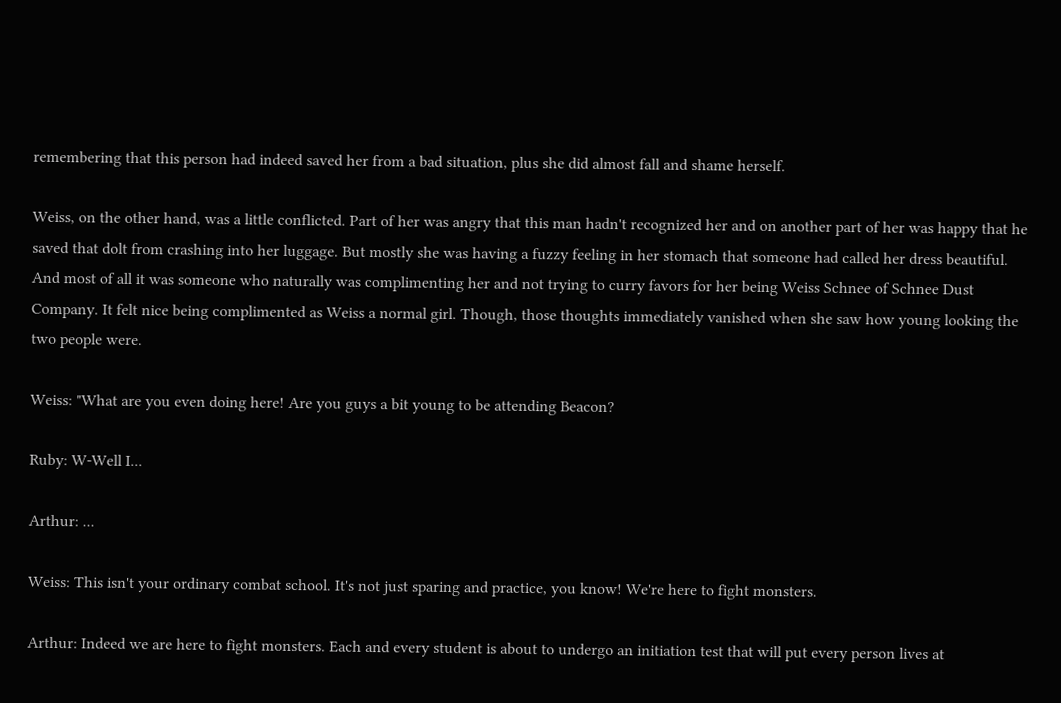remembering that this person had indeed saved her from a bad situation, plus she did almost fall and shame herself.

Weiss, on the other hand, was a little conflicted. Part of her was angry that this man hadn't recognized her and on another part of her was happy that he saved that dolt from crashing into her luggage. But mostly she was having a fuzzy feeling in her stomach that someone had called her dress beautiful. And most of all it was someone who naturally was complimenting her and not trying to curry favors for her being Weiss Schnee of Schnee Dust Company. It felt nice being complimented as Weiss a normal girl. Though, those thoughts immediately vanished when she saw how young looking the two people were.

Weiss: "What are you even doing here! Are you guys a bit young to be attending Beacon?

Ruby: W-Well I...

Arthur: ...

Weiss: This isn't your ordinary combat school. It's not just sparing and practice, you know! We're here to fight monsters.

Arthur: Indeed we are here to fight monsters. Each and every student is about to undergo an initiation test that will put every person lives at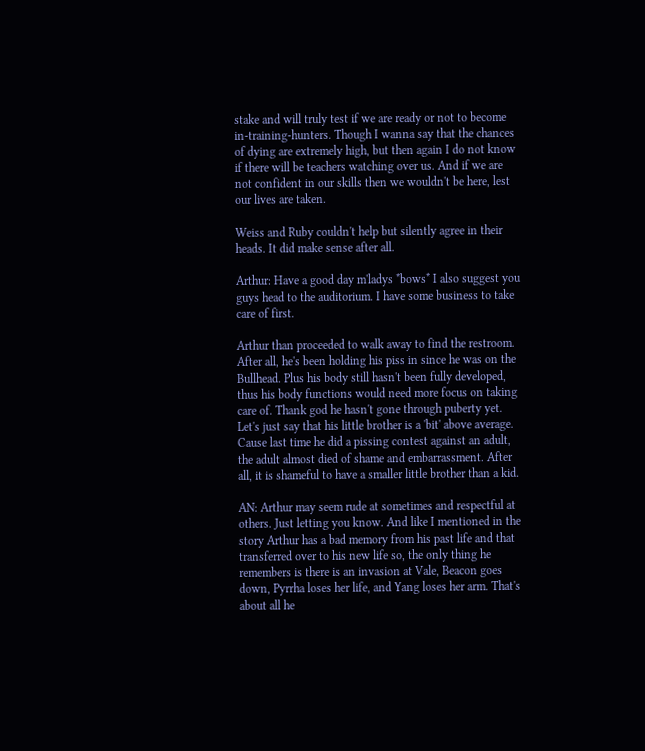stake and will truly test if we are ready or not to become in-training-hunters. Though I wanna say that the chances of dying are extremely high, but then again I do not know if there will be teachers watching over us. And if we are not confident in our skills then we wouldn't be here, lest our lives are taken.

Weiss and Ruby couldn't help but silently agree in their heads. It did make sense after all.

Arthur: Have a good day m'ladys *bows* I also suggest you guys head to the auditorium. I have some business to take care of first.

Arthur than proceeded to walk away to find the restroom. After all, he's been holding his piss in since he was on the Bullhead. Plus his body still hasn't been fully developed, thus his body functions would need more focus on taking care of. Thank god he hasn't gone through puberty yet. Let's just say that his little brother is a 'bit' above average. Cause last time he did a pissing contest against an adult, the adult almost died of shame and embarrassment. After all, it is shameful to have a smaller little brother than a kid.

AN: Arthur may seem rude at sometimes and respectful at others. Just letting you know. And like I mentioned in the story Arthur has a bad memory from his past life and that transferred over to his new life so, the only thing he remembers is there is an invasion at Vale, Beacon goes down, Pyrrha loses her life, and Yang loses her arm. That's about all he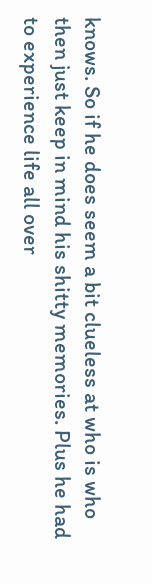knows. So if he does seem a bit clueless at who is who then just keep in mind his shitty memories. Plus he had to experience life all over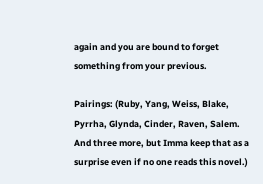again and you are bound to forget something from your previous.

Pairings: (Ruby, Yang, Weiss, Blake, Pyrrha, Glynda, Cinder, Raven, Salem. And three more, but Imma keep that as a surprise even if no one reads this novel.)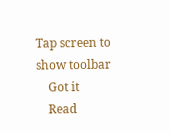Tap screen to show toolbar
    Got it
    Read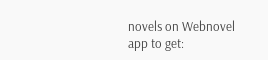novels on Webnovel app to get: